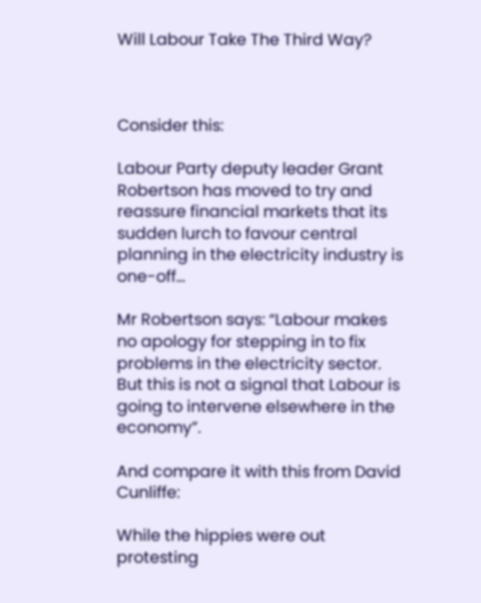Will Labour Take The Third Way?



Consider this:

Labour Party deputy leader Grant Robertson has moved to try and reassure financial markets that its sudden lurch to favour central planning in the electricity industry is one-off…

Mr Robertson says: “Labour makes no apology for stepping in to fix problems in the electricity sector. But this is not a signal that Labour is going to intervene elsewhere in the economy”.

And compare it with this from David Cunliffe:

While the hippies were out protesting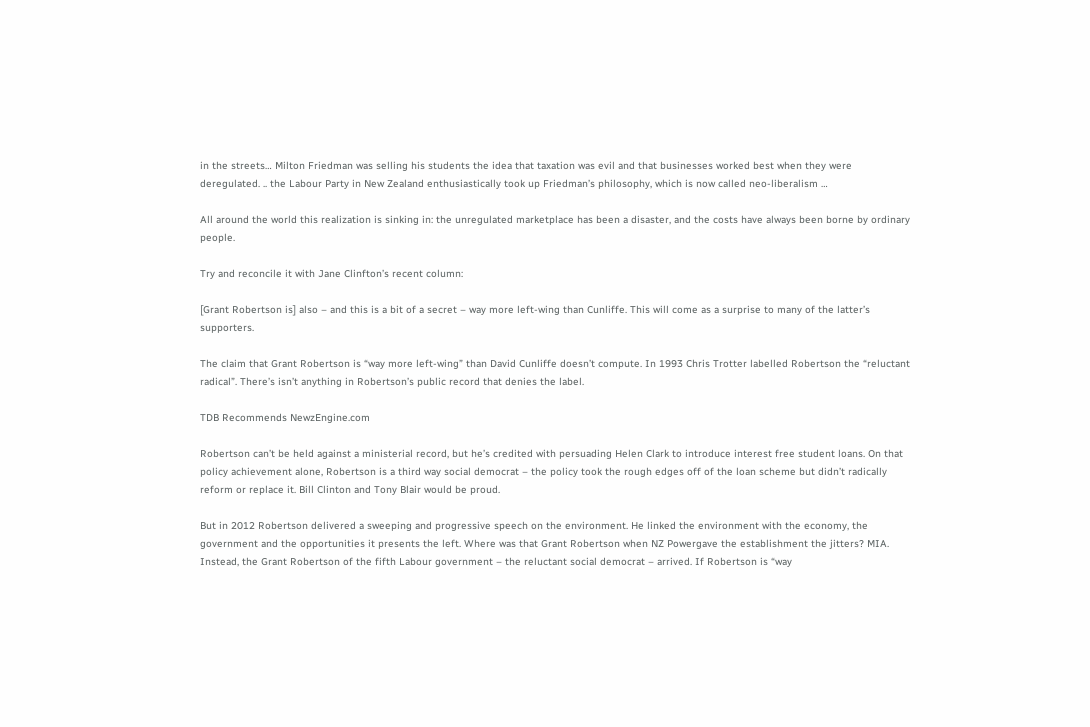in the streets… Milton Friedman was selling his students the idea that taxation was evil and that businesses worked best when they were deregulated. .. the Labour Party in New Zealand enthusiastically took up Friedman’s philosophy, which is now called neo-liberalism …

All around the world this realization is sinking in: the unregulated marketplace has been a disaster, and the costs have always been borne by ordinary people.

Try and reconcile it with Jane Clinfton’s recent column:

[Grant Robertson is] also – and this is a bit of a secret – way more left-wing than Cunliffe. This will come as a surprise to many of the latter’s supporters.

The claim that Grant Robertson is “way more left-wing” than David Cunliffe doesn’t compute. In 1993 Chris Trotter labelled Robertson the “reluctant radical”. There’s isn’t anything in Robertson’s public record that denies the label.

TDB Recommends NewzEngine.com

Robertson can’t be held against a ministerial record, but he’s credited with persuading Helen Clark to introduce interest free student loans. On that policy achievement alone, Robertson is a third way social democrat – the policy took the rough edges off of the loan scheme but didn’t radically reform or replace it. Bill Clinton and Tony Blair would be proud.

But in 2012 Robertson delivered a sweeping and progressive speech on the environment. He linked the environment with the economy, the government and the opportunities it presents the left. Where was that Grant Robertson when NZ Powergave the establishment the jitters? MIA. Instead, the Grant Robertson of the fifth Labour government – the reluctant social democrat – arrived. If Robertson is “way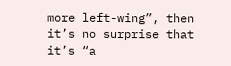more left-wing”, then it’s no surprise that it’s “a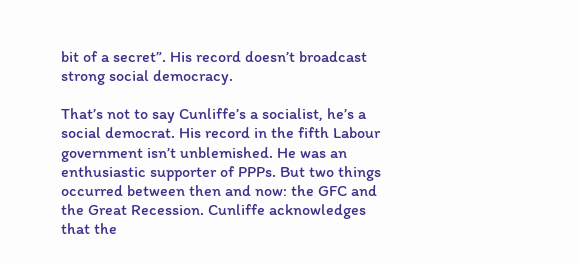bit of a secret”. His record doesn’t broadcast strong social democracy.

That’s not to say Cunliffe’s a socialist, he’s a social democrat. His record in the fifth Labour government isn’t unblemished. He was an enthusiastic supporter of PPPs. But two things occurred between then and now: the GFC and the Great Recession. Cunliffe acknowledges that the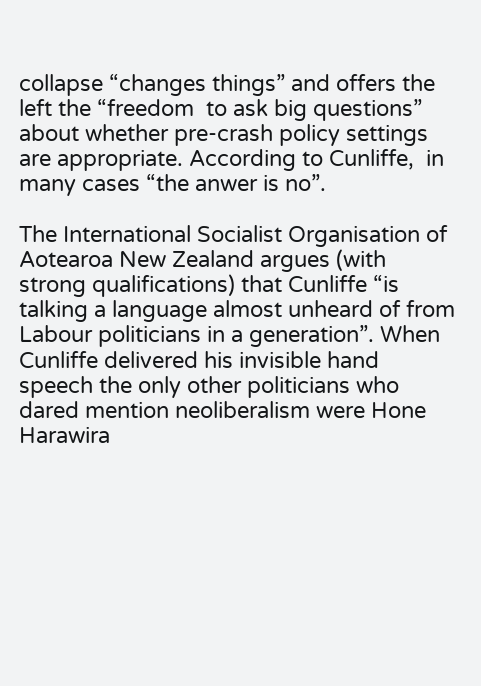collapse “changes things” and offers the left the “freedom  to ask big questions” about whether pre-crash policy settings are appropriate. According to Cunliffe,  in many cases “the anwer is no”.

The International Socialist Organisation of Aotearoa New Zealand argues (with strong qualifications) that Cunliffe “is talking a language almost unheard of from Labour politicians in a generation”. When Cunliffe delivered his invisible hand speech the only other politicians who dared mention neoliberalism were Hone Harawira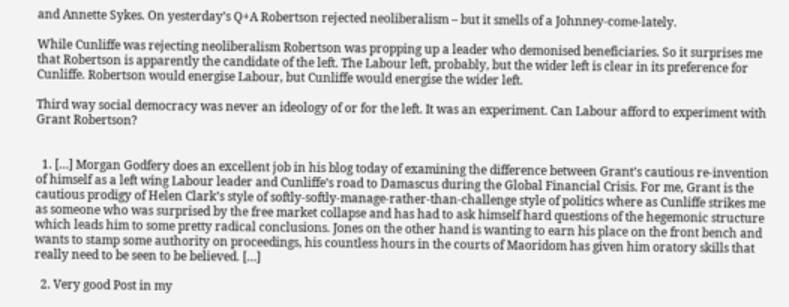and Annette Sykes. On yesterday’s Q+A Robertson rejected neoliberalism – but it smells of a Johnney-come-lately.

While Cunliffe was rejecting neoliberalism Robertson was propping up a leader who demonised beneficiaries. So it surprises me that Robertson is apparently the candidate of the left. The Labour left, probably, but the wider left is clear in its preference for Cunliffe. Robertson would energise Labour, but Cunliffe would energise the wider left.

Third way social democracy was never an ideology of or for the left. It was an experiment. Can Labour afford to experiment with Grant Robertson?


  1. […] Morgan Godfery does an excellent job in his blog today of examining the difference between Grant’s cautious re-invention of himself as a left wing Labour leader and Cunliffe’s road to Damascus during the Global Financial Crisis. For me, Grant is the cautious prodigy of Helen Clark’s style of softly-softly-manage-rather-than-challenge style of politics where as Cunliffe strikes me as someone who was surprised by the free market collapse and has had to ask himself hard questions of the hegemonic structure which leads him to some pretty radical conclusions. Jones on the other hand is wanting to earn his place on the front bench and wants to stamp some authority on proceedings, his countless hours in the courts of Maoridom has given him oratory skills that really need to be seen to be believed. […]

  2. Very good Post in my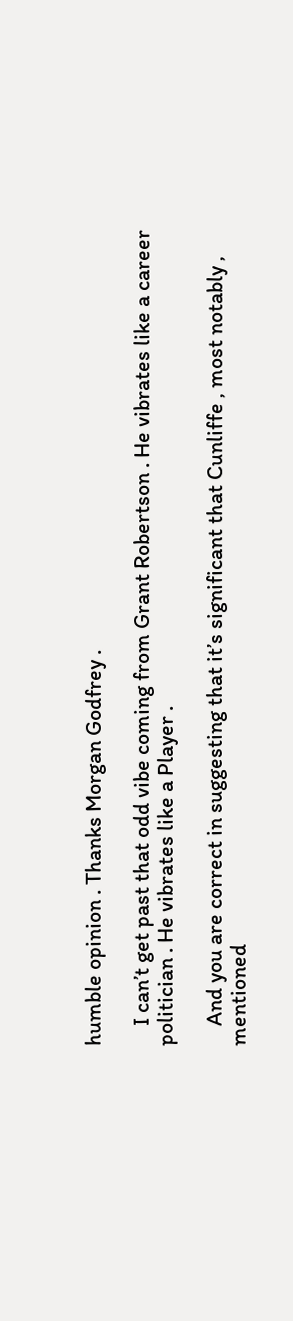humble opinion . Thanks Morgan Godfrey .

    I can’t get past that odd vibe coming from Grant Robertson . He vibrates like a career politician . He vibrates like a Player .

    And you are correct in suggesting that it’s significant that Cunliffe , most notably , mentioned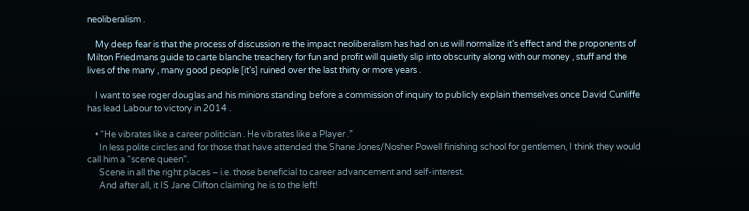neoliberalism .

    My deep fear is that the process of discussion re the impact neoliberalism has had on us will normalize it’s effect and the proponents of Milton Friedmans guide to carte blanche treachery for fun and profit will quietly slip into obscurity along with our money , stuff and the lives of the many , many good people [it’s] ruined over the last thirty or more years .

    I want to see roger douglas and his minions standing before a commission of inquiry to publicly explain themselves once David Cunliffe has lead Labour to victory in 2014 .

    • “He vibrates like a career politician . He vibrates like a Player .”
      In less polite circles and for those that have attended the Shane Jones/Nosher Powell finishing school for gentlemen, I think they would call him a “scene queen”.
      Scene in all the right places – i.e. those beneficial to career advancement and self-interest.
      And after all, it IS Jane Clifton claiming he is to the left!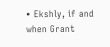• Ekshly, if and when Grant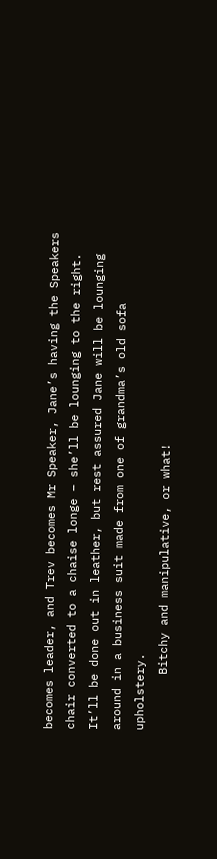becomes leader, and Trev becomes Mr Speaker, Jane’s having the Speakers chair converted to a chaise longe – she’ll be lounging to the right. It’ll be done out in leather, but rest assured Jane will be lounging around in a business suit made from one of grandma’s old sofa upholstery.
        Bitchy and manipulative, or what!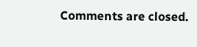Comments are closed.